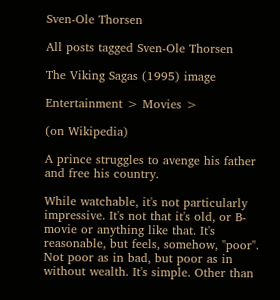Sven-Ole Thorsen

All posts tagged Sven-Ole Thorsen

The Viking Sagas (1995) image

Entertainment > Movies >

(on Wikipedia)

A prince struggles to avenge his father and free his country.

While watchable, it's not particularly impressive. It's not that it's old, or B-movie or anything like that. It's reasonable, but feels, somehow, "poor". Not poor as in bad, but poor as in without wealth. It's simple. Other than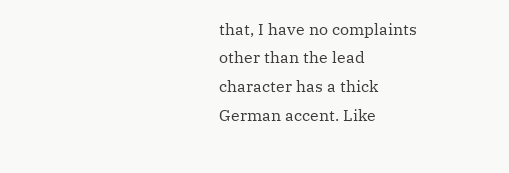that, I have no complaints other than the lead character has a thick German accent. Like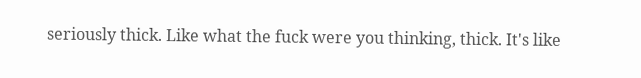seriously thick. Like what the fuck were you thinking, thick. It's like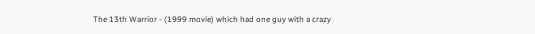The 13th Warrior - (1999 movie) which had one guy with a crazy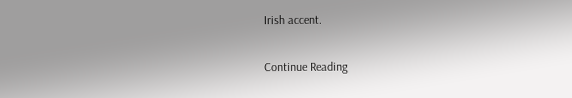Irish accent.

Continue Reading